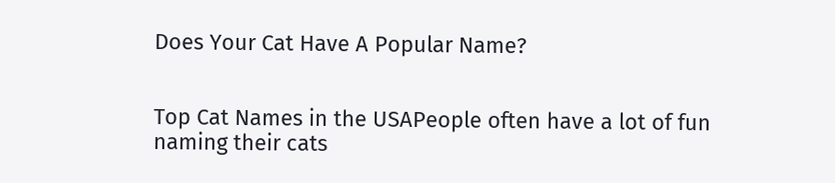Does Your Cat Have A Popular Name?


Top Cat Names in the USAPeople often have a lot of fun naming their cats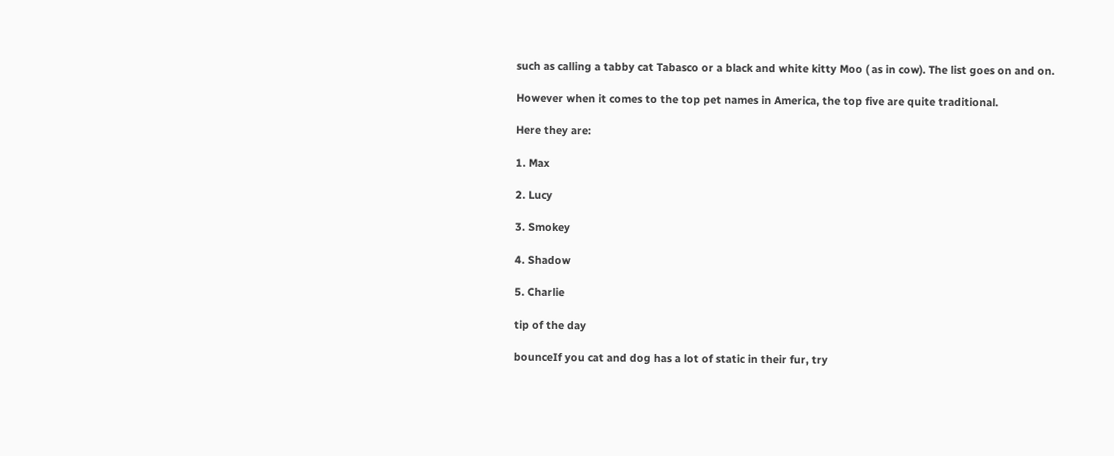such as calling a tabby cat Tabasco or a black and white kitty Moo ( as in cow). The list goes on and on.

However when it comes to the top pet names in America, the top five are quite traditional.

Here they are:

1. Max

2. Lucy

3. Smokey

4. Shadow

5. Charlie

tip of the day

bounceIf you cat and dog has a lot of static in their fur, try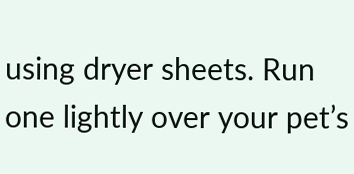using dryer sheets. Run one lightly over your pet’s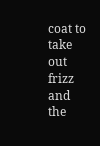coat to take out frizz and the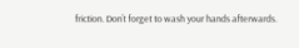friction. Don’t forget to wash your hands afterwards.